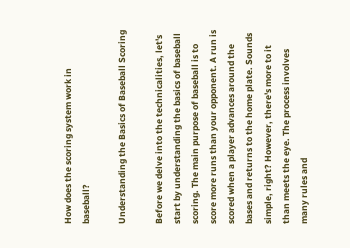How does the scoring system work in baseball?

Understanding the Basics of Baseball Scoring

Before we delve into the technicalities, let's start by understanding the basics of baseball scoring. The main purpose of baseball is to score more runs than your opponent. A run is scored when a player advances around the bases and returns to the home plate. Sounds simple, right? However, there's more to it than meets the eye. The process involves many rules and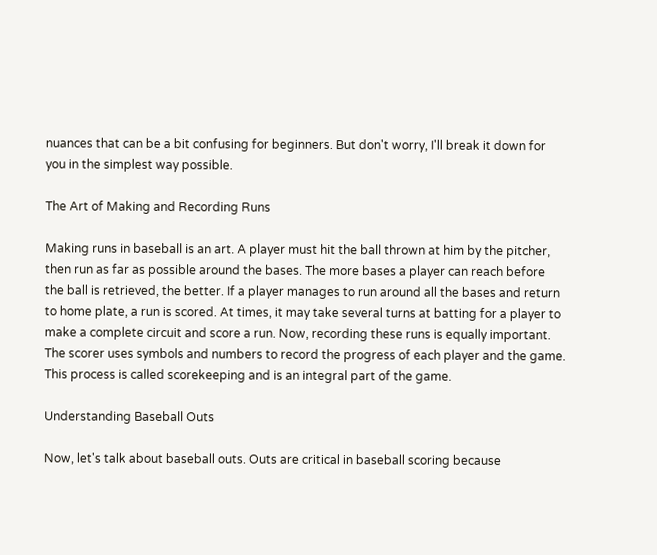nuances that can be a bit confusing for beginners. But don't worry, I'll break it down for you in the simplest way possible.

The Art of Making and Recording Runs

Making runs in baseball is an art. A player must hit the ball thrown at him by the pitcher, then run as far as possible around the bases. The more bases a player can reach before the ball is retrieved, the better. If a player manages to run around all the bases and return to home plate, a run is scored. At times, it may take several turns at batting for a player to make a complete circuit and score a run. Now, recording these runs is equally important. The scorer uses symbols and numbers to record the progress of each player and the game. This process is called scorekeeping and is an integral part of the game.

Understanding Baseball Outs

Now, let's talk about baseball outs. Outs are critical in baseball scoring because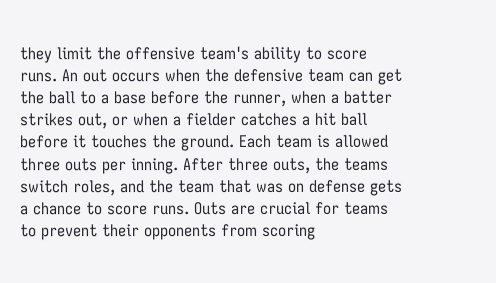they limit the offensive team's ability to score runs. An out occurs when the defensive team can get the ball to a base before the runner, when a batter strikes out, or when a fielder catches a hit ball before it touches the ground. Each team is allowed three outs per inning. After three outs, the teams switch roles, and the team that was on defense gets a chance to score runs. Outs are crucial for teams to prevent their opponents from scoring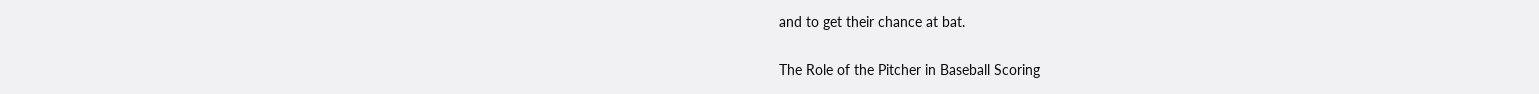and to get their chance at bat.

The Role of the Pitcher in Baseball Scoring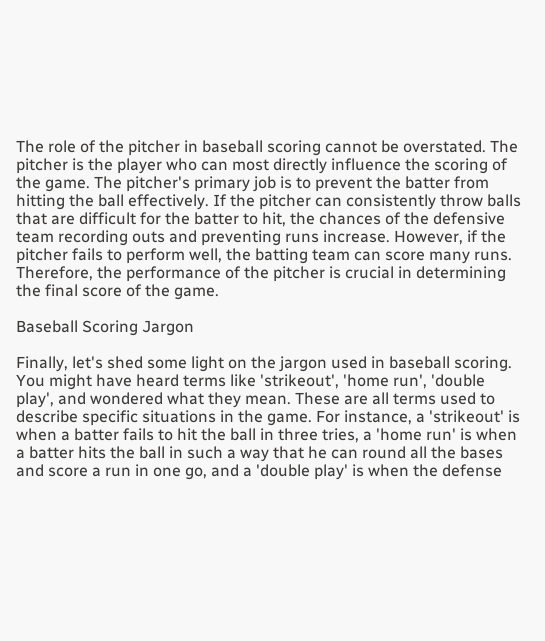The role of the pitcher in baseball scoring cannot be overstated. The pitcher is the player who can most directly influence the scoring of the game. The pitcher's primary job is to prevent the batter from hitting the ball effectively. If the pitcher can consistently throw balls that are difficult for the batter to hit, the chances of the defensive team recording outs and preventing runs increase. However, if the pitcher fails to perform well, the batting team can score many runs. Therefore, the performance of the pitcher is crucial in determining the final score of the game.

Baseball Scoring Jargon

Finally, let's shed some light on the jargon used in baseball scoring. You might have heard terms like 'strikeout', 'home run', 'double play', and wondered what they mean. These are all terms used to describe specific situations in the game. For instance, a 'strikeout' is when a batter fails to hit the ball in three tries, a 'home run' is when a batter hits the ball in such a way that he can round all the bases and score a run in one go, and a 'double play' is when the defense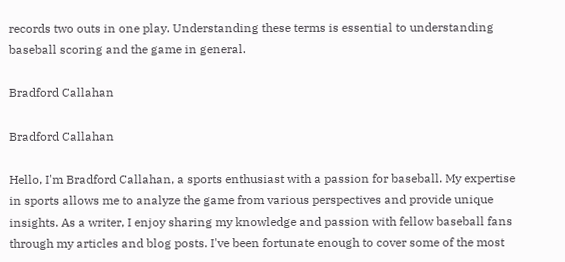records two outs in one play. Understanding these terms is essential to understanding baseball scoring and the game in general.

Bradford Callahan

Bradford Callahan

Hello, I'm Bradford Callahan, a sports enthusiast with a passion for baseball. My expertise in sports allows me to analyze the game from various perspectives and provide unique insights. As a writer, I enjoy sharing my knowledge and passion with fellow baseball fans through my articles and blog posts. I've been fortunate enough to cover some of the most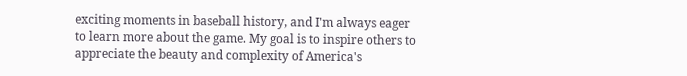exciting moments in baseball history, and I'm always eager to learn more about the game. My goal is to inspire others to appreciate the beauty and complexity of America's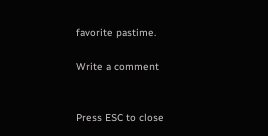favorite pastime.

Write a comment


Press ESC to close